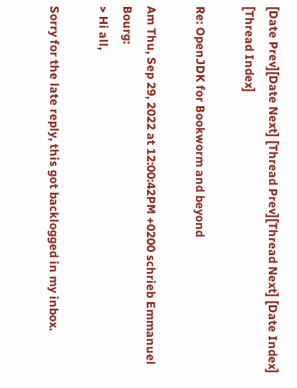[Date Prev][Date Next] [Thread Prev][Thread Next] [Date Index] [Thread Index]

Re: OpenJDK for Bookworm and beyond

Am Thu, Sep 29, 2022 at 12:00:42PM +0200 schrieb Emmanuel Bourg:
> Hi all,

Sorry for the late reply, this got backlogged in my inbox.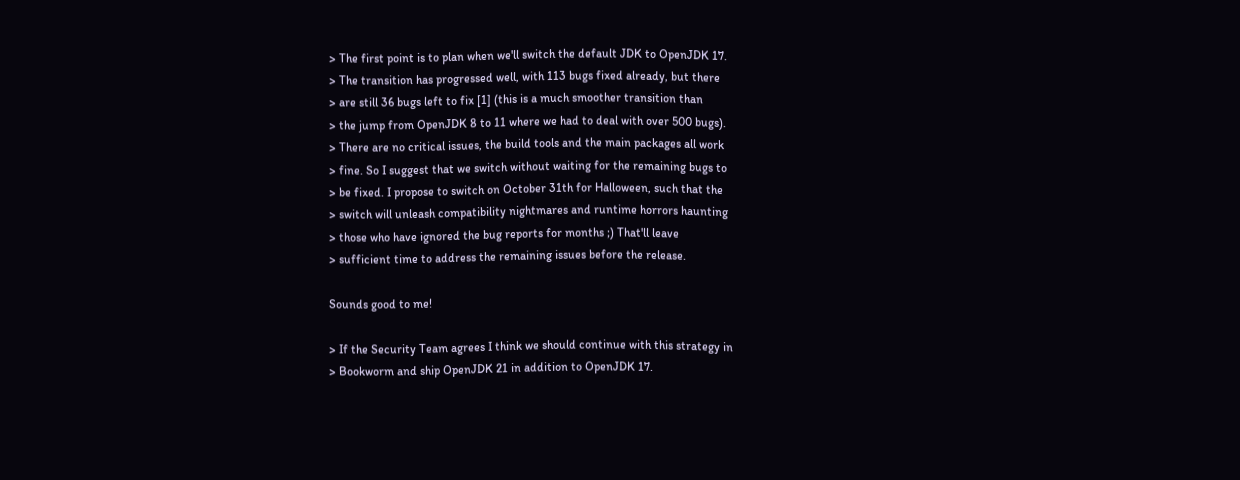> The first point is to plan when we'll switch the default JDK to OpenJDK 17.
> The transition has progressed well, with 113 bugs fixed already, but there
> are still 36 bugs left to fix [1] (this is a much smoother transition than
> the jump from OpenJDK 8 to 11 where we had to deal with over 500 bugs).
> There are no critical issues, the build tools and the main packages all work
> fine. So I suggest that we switch without waiting for the remaining bugs to
> be fixed. I propose to switch on October 31th for Halloween, such that the
> switch will unleash compatibility nightmares and runtime horrors haunting
> those who have ignored the bug reports for months ;) That'll leave
> sufficient time to address the remaining issues before the release.

Sounds good to me!

> If the Security Team agrees I think we should continue with this strategy in
> Bookworm and ship OpenJDK 21 in addition to OpenJDK 17.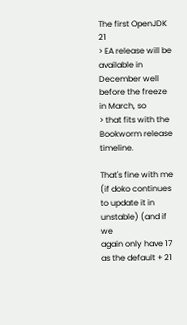The first OpenJDK 21
> EA release will be available in December well before the freeze in March, so
> that fits with the Bookworm release timeline.

That's fine with me (if doko continues to update it in unstable) (and if we
again only have 17 as the default + 21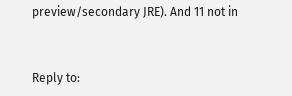preview/secondary JRE). And 11 not in


Reply to: